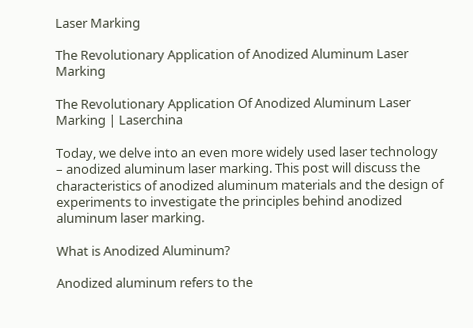Laser Marking

The Revolutionary Application of Anodized Aluminum Laser Marking

The Revolutionary Application Of Anodized Aluminum Laser Marking | Laserchina

Today, we delve into an even more widely used laser technology – anodized aluminum laser marking. This post will discuss the characteristics of anodized aluminum materials and the design of experiments to investigate the principles behind anodized aluminum laser marking.

What is Anodized Aluminum?

Anodized aluminum refers to the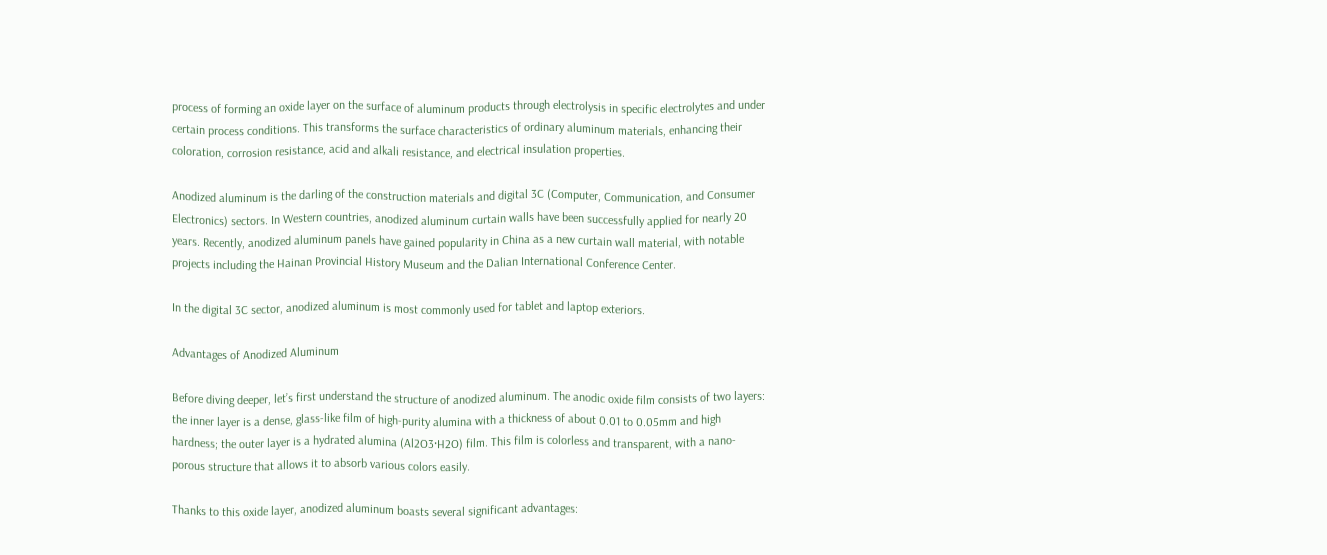process of forming an oxide layer on the surface of aluminum products through electrolysis in specific electrolytes and under certain process conditions. This transforms the surface characteristics of ordinary aluminum materials, enhancing their coloration, corrosion resistance, acid and alkali resistance, and electrical insulation properties.

Anodized aluminum is the darling of the construction materials and digital 3C (Computer, Communication, and Consumer Electronics) sectors. In Western countries, anodized aluminum curtain walls have been successfully applied for nearly 20 years. Recently, anodized aluminum panels have gained popularity in China as a new curtain wall material, with notable projects including the Hainan Provincial History Museum and the Dalian International Conference Center.

In the digital 3C sector, anodized aluminum is most commonly used for tablet and laptop exteriors.

Advantages of Anodized Aluminum

Before diving deeper, let’s first understand the structure of anodized aluminum. The anodic oxide film consists of two layers: the inner layer is a dense, glass-like film of high-purity alumina with a thickness of about 0.01 to 0.05mm and high hardness; the outer layer is a hydrated alumina (Al2O3·H2O) film. This film is colorless and transparent, with a nano-porous structure that allows it to absorb various colors easily.

Thanks to this oxide layer, anodized aluminum boasts several significant advantages: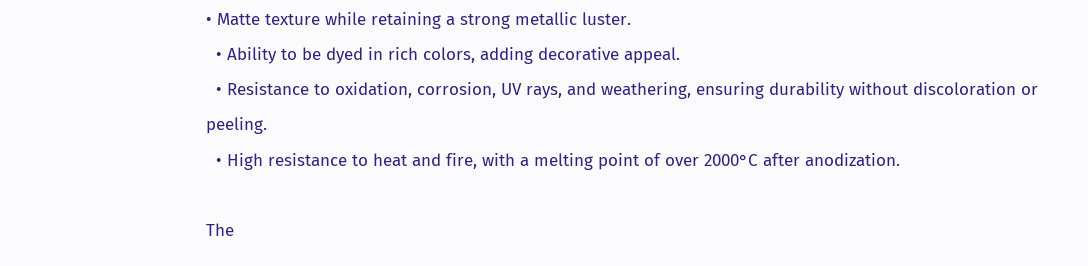• Matte texture while retaining a strong metallic luster.
  • Ability to be dyed in rich colors, adding decorative appeal.
  • Resistance to oxidation, corrosion, UV rays, and weathering, ensuring durability without discoloration or peeling.
  • High resistance to heat and fire, with a melting point of over 2000°C after anodization.

The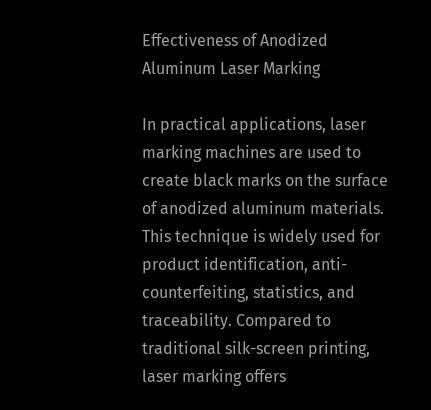Effectiveness of Anodized Aluminum Laser Marking

In practical applications, laser marking machines are used to create black marks on the surface of anodized aluminum materials. This technique is widely used for product identification, anti-counterfeiting, statistics, and traceability. Compared to traditional silk-screen printing, laser marking offers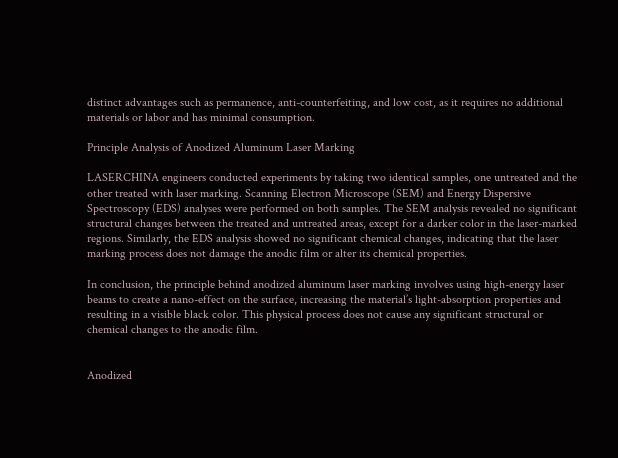distinct advantages such as permanence, anti-counterfeiting, and low cost, as it requires no additional materials or labor and has minimal consumption.

Principle Analysis of Anodized Aluminum Laser Marking

LASERCHINA engineers conducted experiments by taking two identical samples, one untreated and the other treated with laser marking. Scanning Electron Microscope (SEM) and Energy Dispersive Spectroscopy (EDS) analyses were performed on both samples. The SEM analysis revealed no significant structural changes between the treated and untreated areas, except for a darker color in the laser-marked regions. Similarly, the EDS analysis showed no significant chemical changes, indicating that the laser marking process does not damage the anodic film or alter its chemical properties.

In conclusion, the principle behind anodized aluminum laser marking involves using high-energy laser beams to create a nano-effect on the surface, increasing the material’s light-absorption properties and resulting in a visible black color. This physical process does not cause any significant structural or chemical changes to the anodic film.


Anodized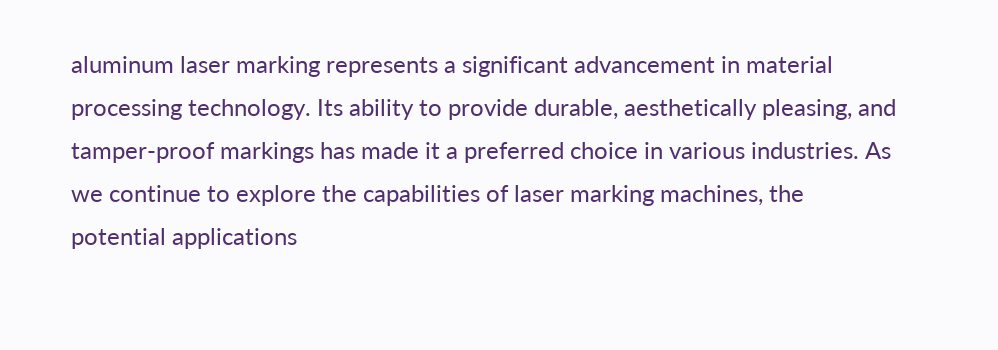aluminum laser marking represents a significant advancement in material processing technology. Its ability to provide durable, aesthetically pleasing, and tamper-proof markings has made it a preferred choice in various industries. As we continue to explore the capabilities of laser marking machines, the potential applications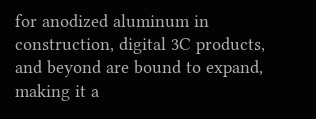for anodized aluminum in construction, digital 3C products, and beyond are bound to expand, making it a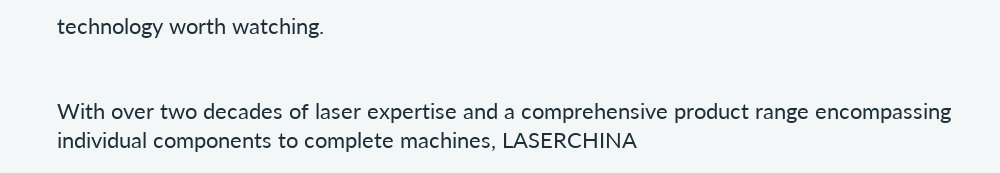technology worth watching.


With over two decades of laser expertise and a comprehensive product range encompassing individual components to complete machines, LASERCHINA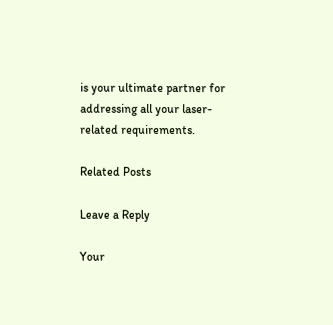is your ultimate partner for addressing all your laser-related requirements.

Related Posts

Leave a Reply

Your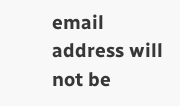email address will not be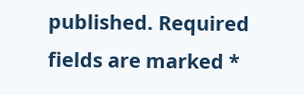published. Required fields are marked *